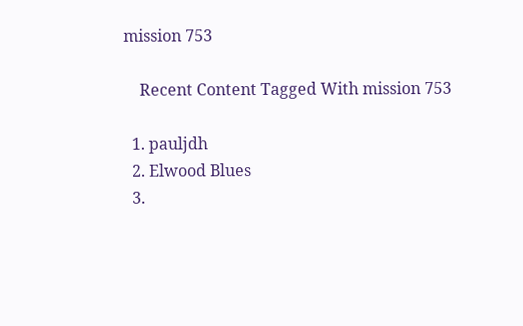mission 753

    Recent Content Tagged With mission 753

  1. pauljdh
  2. Elwood Blues
  3.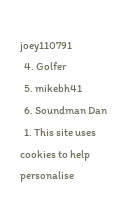joey110791
  4. Golfer
  5. mikebh41
  6. Soundman Dan
  1. This site uses cookies to help personalise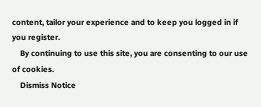content, tailor your experience and to keep you logged in if you register.
    By continuing to use this site, you are consenting to our use of cookies.
    Dismiss Notice